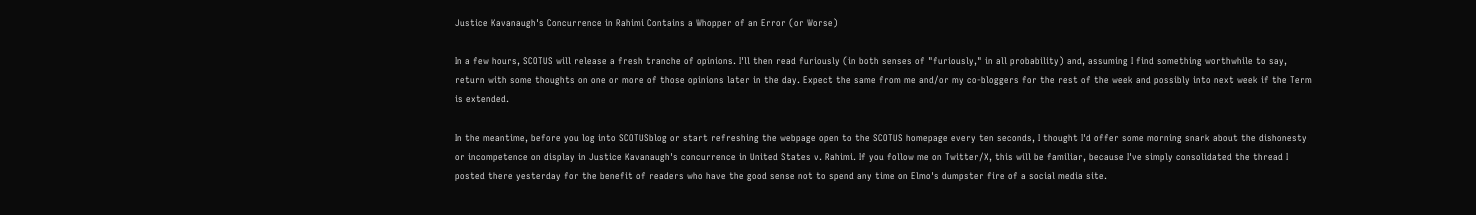Justice Kavanaugh's Concurrence in Rahimi Contains a Whopper of an Error (or Worse)

In a few hours, SCOTUS will release a fresh tranche of opinions. I'll then read furiously (in both senses of "furiously," in all probability) and, assuming I find something worthwhile to say, return with some thoughts on one or more of those opinions later in the day. Expect the same from me and/or my co-bloggers for the rest of the week and possibly into next week if the Term is extended.

In the meantime, before you log into SCOTUSblog or start refreshing the webpage open to the SCOTUS homepage every ten seconds, I thought I'd offer some morning snark about the dishonesty or incompetence on display in Justice Kavanaugh's concurrence in United States v. Rahimi. If you follow me on Twitter/X, this will be familiar, because I've simply consolidated the thread I posted there yesterday for the benefit of readers who have the good sense not to spend any time on Elmo's dumpster fire of a social media site.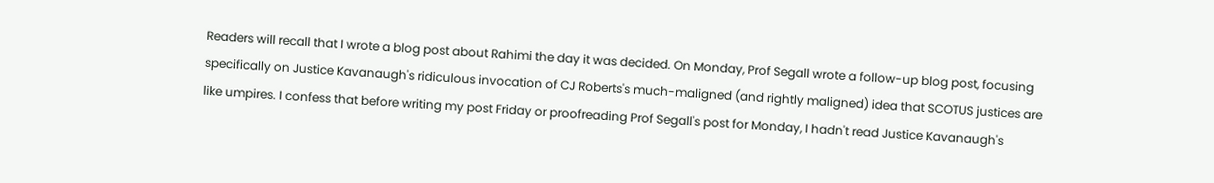Readers will recall that I wrote a blog post about Rahimi the day it was decided. On Monday, Prof Segall wrote a follow-up blog post, focusing specifically on Justice Kavanaugh's ridiculous invocation of CJ Roberts's much-maligned (and rightly maligned) idea that SCOTUS justices are like umpires. I confess that before writing my post Friday or proofreading Prof Segall's post for Monday, I hadn't read Justice Kavanaugh's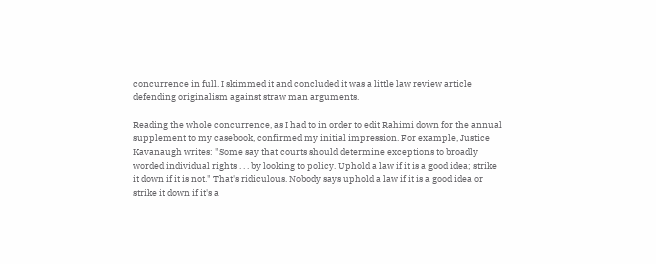concurrence in full. I skimmed it and concluded it was a little law review article defending originalism against straw man arguments.

Reading the whole concurrence, as I had to in order to edit Rahimi down for the annual supplement to my casebook, confirmed my initial impression. For example, Justice Kavanaugh writes: "Some say that courts should determine exceptions to broadly worded individual rights . . . by looking to policy. Uphold a law if it is a good idea; strike it down if it is not." That's ridiculous. Nobody says uphold a law if it is a good idea or strike it down if it's a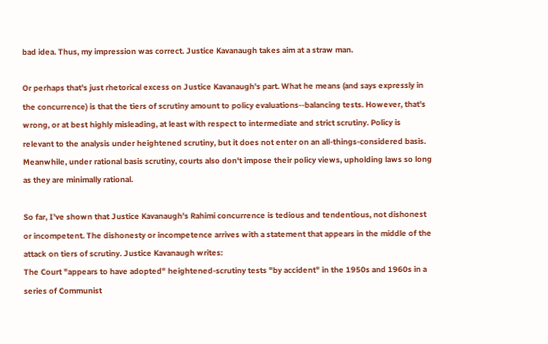bad idea. Thus, my impression was correct. Justice Kavanaugh takes aim at a straw man.

Or perhaps that's just rhetorical excess on Justice Kavanaugh's part. What he means (and says expressly in the concurrence) is that the tiers of scrutiny amount to policy evaluations--balancing tests. However, that's wrong, or at best highly misleading, at least with respect to intermediate and strict scrutiny. Policy is relevant to the analysis under heightened scrutiny, but it does not enter on an all-things-considered basis. Meanwhile, under rational basis scrutiny, courts also don't impose their policy views, upholding laws so long as they are minimally rational.

So far, I've shown that Justice Kavanaugh's Rahimi concurrence is tedious and tendentious, not dishonest or incompetent. The dishonesty or incompetence arrives with a statement that appears in the middle of the attack on tiers of scrutiny. Justice Kavanaugh writes:
The Court "appears to have adopted" heightened-scrutiny tests "by accident" in the 1950s and 1960s in a series of Communist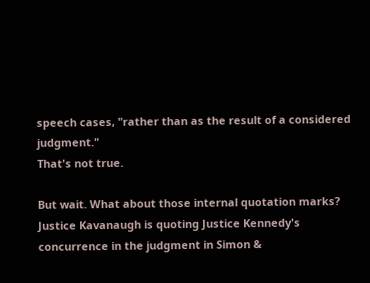speech cases, "rather than as the result of a considered judgment."
That's not true.

But wait. What about those internal quotation marks? Justice Kavanaugh is quoting Justice Kennedy's concurrence in the judgment in Simon &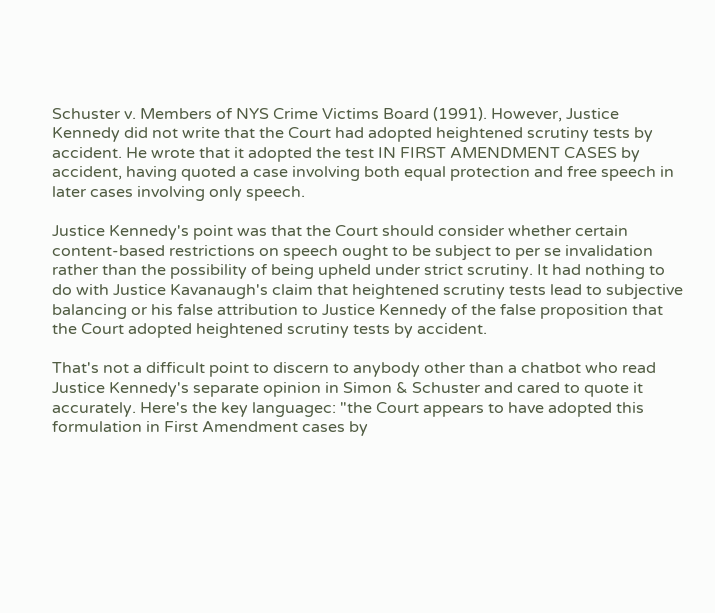Schuster v. Members of NYS Crime Victims Board (1991). However, Justice Kennedy did not write that the Court had adopted heightened scrutiny tests by accident. He wrote that it adopted the test IN FIRST AMENDMENT CASES by accident, having quoted a case involving both equal protection and free speech in later cases involving only speech.

Justice Kennedy's point was that the Court should consider whether certain content-based restrictions on speech ought to be subject to per se invalidation rather than the possibility of being upheld under strict scrutiny. It had nothing to do with Justice Kavanaugh's claim that heightened scrutiny tests lead to subjective balancing or his false attribution to Justice Kennedy of the false proposition that the Court adopted heightened scrutiny tests by accident.

That's not a difficult point to discern to anybody other than a chatbot who read Justice Kennedy's separate opinion in Simon & Schuster and cared to quote it accurately. Here's the key languagec: "the Court appears to have adopted this formulation in First Amendment cases by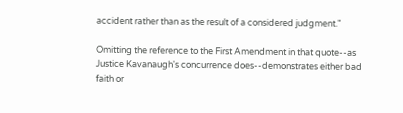accident rather than as the result of a considered judgment."

Omitting the reference to the First Amendment in that quote--as Justice Kavanaugh's concurrence does--demonstrates either bad faith or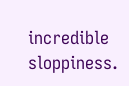incredible sloppiness.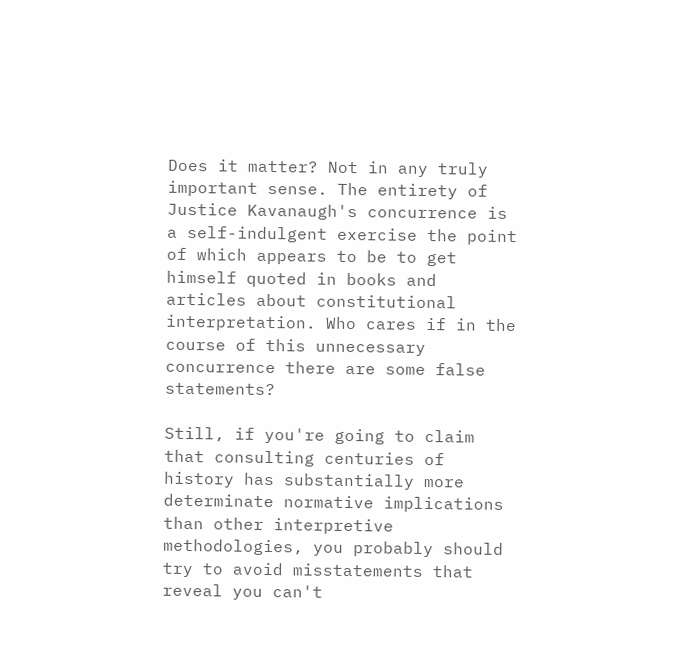Does it matter? Not in any truly important sense. The entirety of Justice Kavanaugh's concurrence is a self-indulgent exercise the point of which appears to be to get himself quoted in books and articles about constitutional interpretation. Who cares if in the course of this unnecessary concurrence there are some false statements?

Still, if you're going to claim that consulting centuries of history has substantially more determinate normative implications than other interpretive methodologies, you probably should try to avoid misstatements that reveal you can't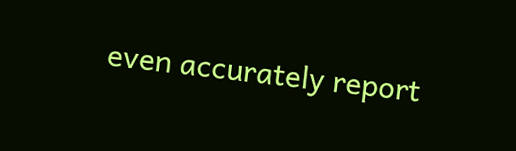even accurately report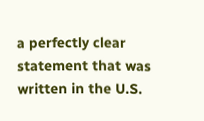a perfectly clear statement that was written in the U.S.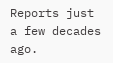Reports just a few decades ago.